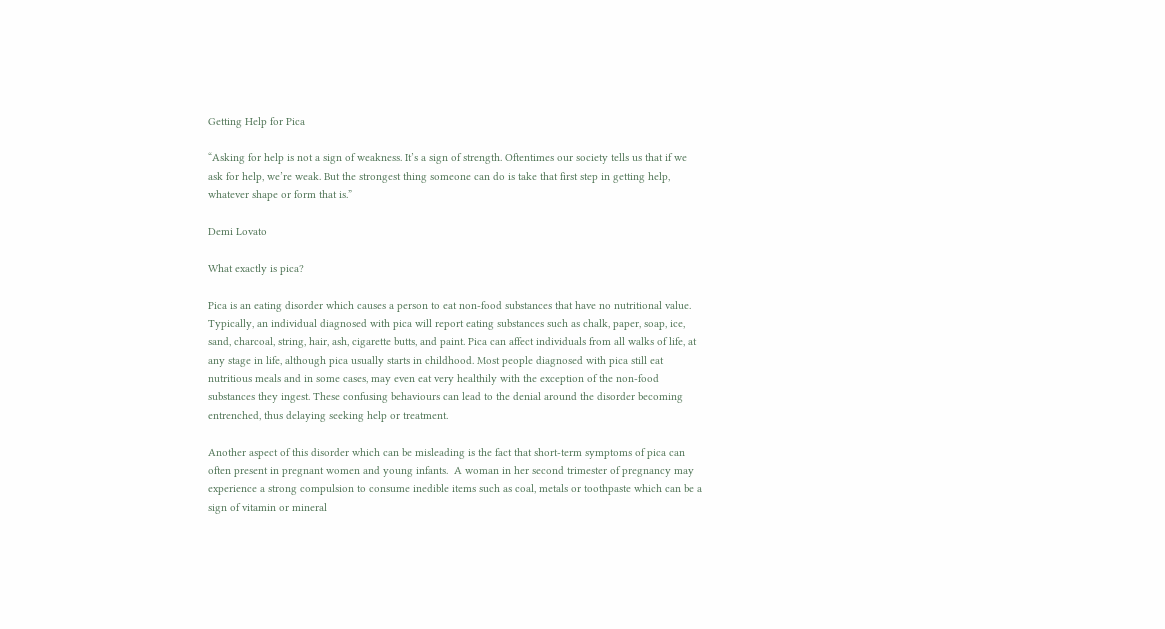Getting Help for Pica

“Asking for help is not a sign of weakness. It’s a sign of strength. Oftentimes our society tells us that if we ask for help, we’re weak. But the strongest thing someone can do is take that first step in getting help, whatever shape or form that is.”

Demi Lovato

What exactly is pica?

Pica is an eating disorder which causes a person to eat non-food substances that have no nutritional value. Typically, an individual diagnosed with pica will report eating substances such as chalk, paper, soap, ice, sand, charcoal, string, hair, ash, cigarette butts, and paint. Pica can affect individuals from all walks of life, at any stage in life, although pica usually starts in childhood. Most people diagnosed with pica still eat nutritious meals and in some cases, may even eat very healthily with the exception of the non-food substances they ingest. These confusing behaviours can lead to the denial around the disorder becoming entrenched, thus delaying seeking help or treatment.

Another aspect of this disorder which can be misleading is the fact that short-term symptoms of pica can often present in pregnant women and young infants.  A woman in her second trimester of pregnancy may experience a strong compulsion to consume inedible items such as coal, metals or toothpaste which can be a sign of vitamin or mineral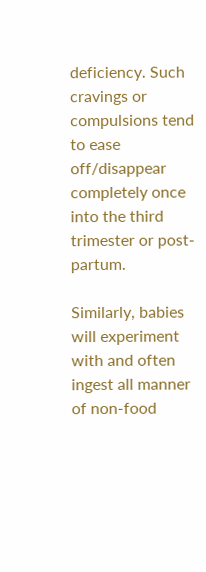deficiency. Such cravings or compulsions tend to ease off/disappear completely once into the third trimester or post-partum.

Similarly, babies will experiment with and often ingest all manner of non-food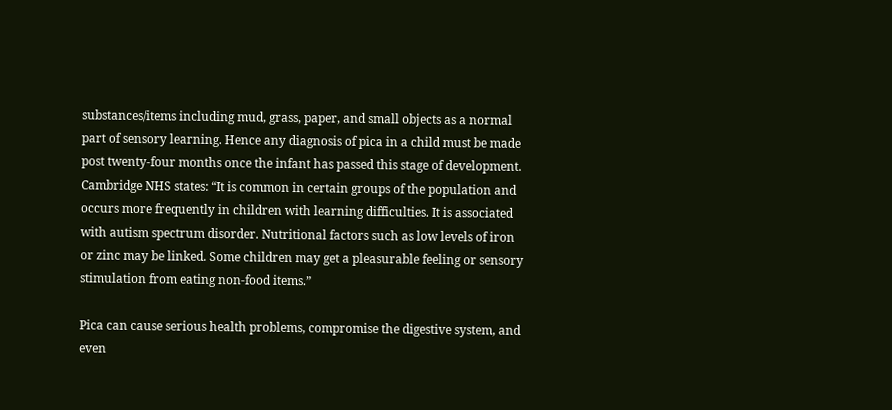substances/items including mud, grass, paper, and small objects as a normal part of sensory learning. Hence any diagnosis of pica in a child must be made post twenty-four months once the infant has passed this stage of development. Cambridge NHS states: “It is common in certain groups of the population and occurs more frequently in children with learning difficulties. It is associated with autism spectrum disorder. Nutritional factors such as low levels of iron or zinc may be linked. Some children may get a pleasurable feeling or sensory stimulation from eating non-food items.”

Pica can cause serious health problems, compromise the digestive system, and even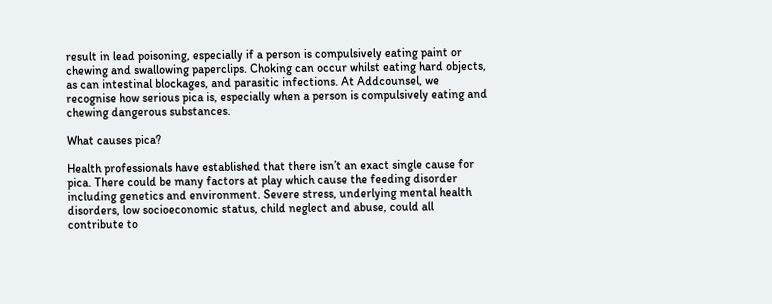result in lead poisoning, especially if a person is compulsively eating paint or chewing and swallowing paperclips. Choking can occur whilst eating hard objects, as can intestinal blockages, and parasitic infections. At Addcounsel, we recognise how serious pica is, especially when a person is compulsively eating and chewing dangerous substances.

What causes pica?

Health professionals have established that there isn’t an exact single cause for pica. There could be many factors at play which cause the feeding disorder including genetics and environment. Severe stress, underlying mental health disorders, low socioeconomic status, child neglect and abuse, could all contribute to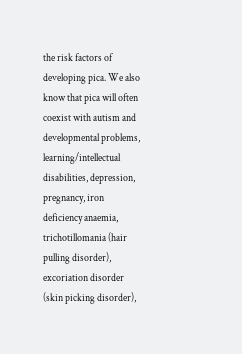the risk factors of developing pica. We also know that pica will often coexist with autism and developmental problems, learning/intellectual disabilities, depression, pregnancy, iron deficiency anaemia, trichotillomania (hair pulling disorder), excoriation disorder (skin picking disorder),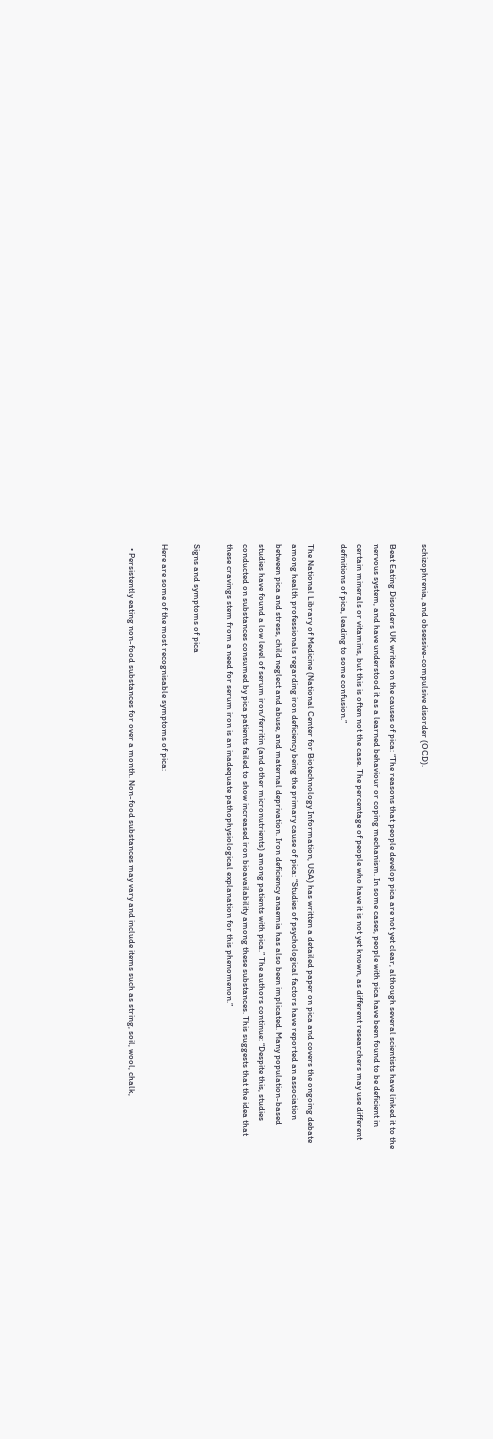schizophrenia, and obsessive-compulsive disorder (OCD).

Beat Eating Disorders UK writes on the causes of pica: “The reasons that people develop pica are not yet clear, although several scientists have linked it to the nervous system, and have understood it as a learned behaviour or coping mechanism. In some cases, people with pica have been found to be deficient in certain minerals or vitamins, but this is often not the case. The percentage of people who have it is not yet known, as different researchers may use different definitions of pica, leading to some confusion.”

The National Library of Medicine (National Center for Biotechnology Information, USA) has written a detailed paper on pica and covers the ongoing debate among health professionals regarding iron deficiency being the primary cause of pica: “Studies of psychological factors have reported an association between pica and stress, child neglect and abuse, and maternal deprivation. Iron deficiency anaemia has also been implicated. Many population-based studies have found a low level of serum iron/ferritin (and other micronutrients) among patients with pica.” The authors continue: “Despite this, studies conducted on substances consumed by pica patients failed to show increased iron bioavailability among these substances. This suggests that the idea that these cravings stem from a need for serum iron is an inadequate pathophysiological explanation for this phenomenon.”

Signs and symptoms of pica

Here are some of the most recognisable symptoms of pica:

  • Persistently eating non-food substances for over a month. Non-food substances may vary and include items such as string, soil, wool, chalk,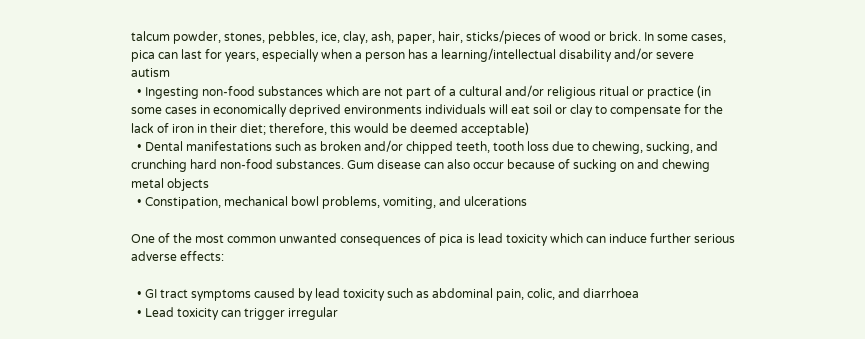talcum powder, stones, pebbles, ice, clay, ash, paper, hair, sticks/pieces of wood or brick. In some cases, pica can last for years, especially when a person has a learning/intellectual disability and/or severe autism
  • Ingesting non-food substances which are not part of a cultural and/or religious ritual or practice (in some cases in economically deprived environments individuals will eat soil or clay to compensate for the lack of iron in their diet; therefore, this would be deemed acceptable)
  • Dental manifestations such as broken and/or chipped teeth, tooth loss due to chewing, sucking, and crunching hard non-food substances. Gum disease can also occur because of sucking on and chewing metal objects
  • Constipation, mechanical bowl problems, vomiting, and ulcerations

One of the most common unwanted consequences of pica is lead toxicity which can induce further serious adverse effects:

  • GI tract symptoms caused by lead toxicity such as abdominal pain, colic, and diarrhoea
  • Lead toxicity can trigger irregular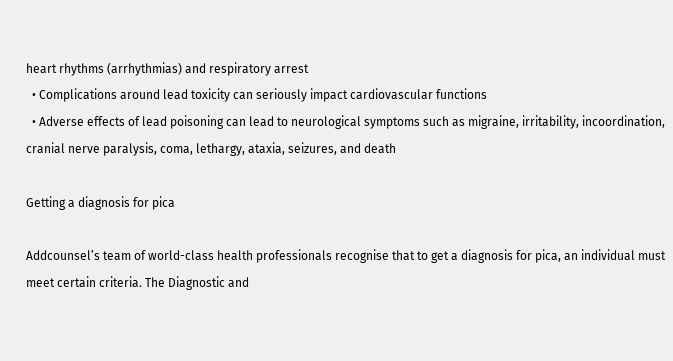heart rhythms (arrhythmias) and respiratory arrest
  • Complications around lead toxicity can seriously impact cardiovascular functions
  • Adverse effects of lead poisoning can lead to neurological symptoms such as migraine, irritability, incoordination, cranial nerve paralysis, coma, lethargy, ataxia, seizures, and death

Getting a diagnosis for pica

Addcounsel’s team of world-class health professionals recognise that to get a diagnosis for pica, an individual must meet certain criteria. The Diagnostic and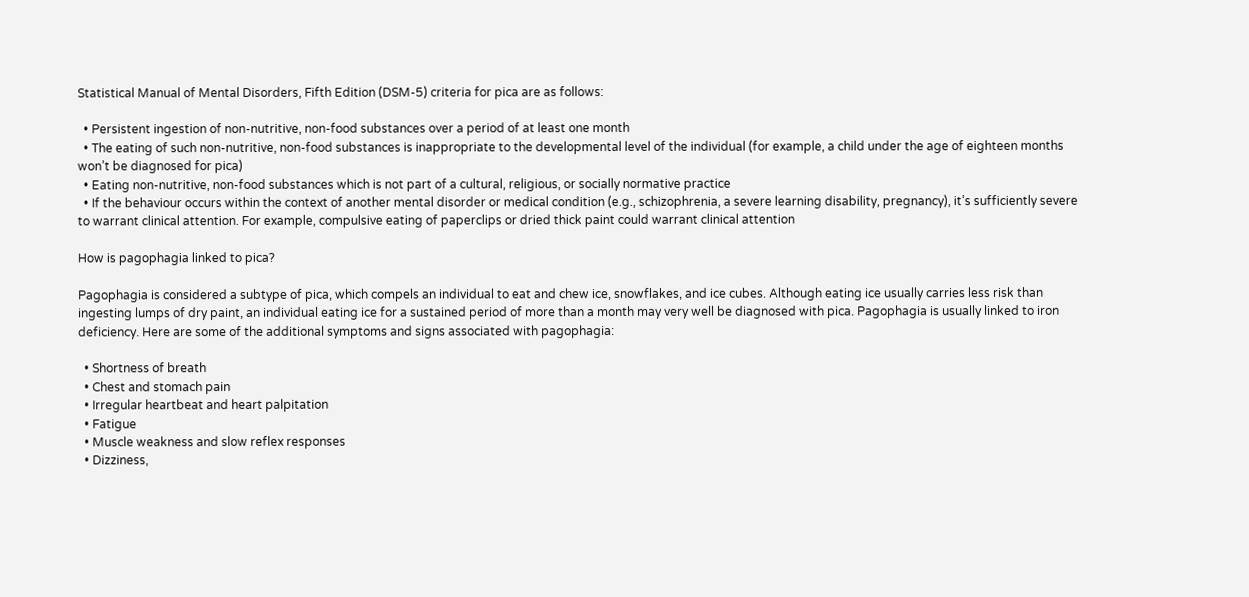Statistical Manual of Mental Disorders, Fifth Edition (DSM-5) criteria for pica are as follows:

  • Persistent ingestion of non-nutritive, non-food substances over a period of at least one month
  • The eating of such non-nutritive, non-food substances is inappropriate to the developmental level of the individual (for example, a child under the age of eighteen months won’t be diagnosed for pica)
  • Eating non-nutritive, non-food substances which is not part of a cultural, religious, or socially normative practice
  • If the behaviour occurs within the context of another mental disorder or medical condition (e.g., schizophrenia, a severe learning disability, pregnancy), it’s sufficiently severe to warrant clinical attention. For example, compulsive eating of paperclips or dried thick paint could warrant clinical attention

How is pagophagia linked to pica?

Pagophagia is considered a subtype of pica, which compels an individual to eat and chew ice, snowflakes, and ice cubes. Although eating ice usually carries less risk than ingesting lumps of dry paint, an individual eating ice for a sustained period of more than a month may very well be diagnosed with pica. Pagophagia is usually linked to iron deficiency. Here are some of the additional symptoms and signs associated with pagophagia:

  • Shortness of breath
  • Chest and stomach pain
  • Irregular heartbeat and heart palpitation
  • Fatigue
  • Muscle weakness and slow reflex responses
  • Dizziness,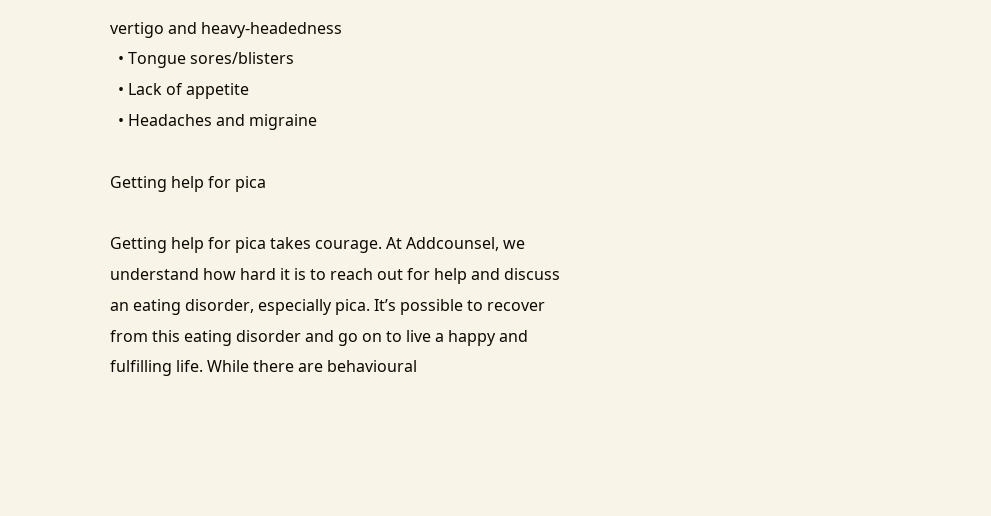vertigo and heavy-headedness
  • Tongue sores/blisters
  • Lack of appetite
  • Headaches and migraine

Getting help for pica

Getting help for pica takes courage. At Addcounsel, we understand how hard it is to reach out for help and discuss an eating disorder, especially pica. It’s possible to recover from this eating disorder and go on to live a happy and fulfilling life. While there are behavioural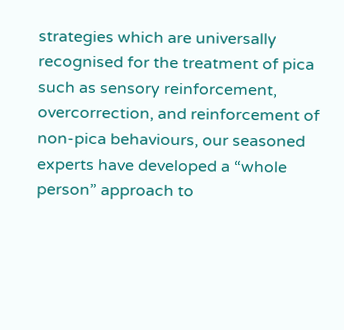strategies which are universally recognised for the treatment of pica such as sensory reinforcement, overcorrection, and reinforcement of non-pica behaviours, our seasoned experts have developed a “whole person” approach to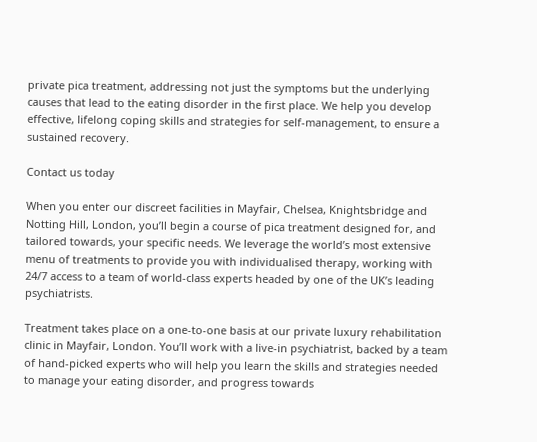private pica treatment, addressing not just the symptoms but the underlying causes that lead to the eating disorder in the first place. We help you develop effective, lifelong coping skills and strategies for self-management, to ensure a sustained recovery.

Contact us today

When you enter our discreet facilities in Mayfair, Chelsea, Knightsbridge and Notting Hill, London, you’ll begin a course of pica treatment designed for, and tailored towards, your specific needs. We leverage the world’s most extensive menu of treatments to provide you with individualised therapy, working with 24/7 access to a team of world-class experts headed by one of the UK’s leading psychiatrists.

Treatment takes place on a one-to-one basis at our private luxury rehabilitation clinic in Mayfair, London. You’ll work with a live-in psychiatrist, backed by a team of hand-picked experts who will help you learn the skills and strategies needed to manage your eating disorder, and progress towards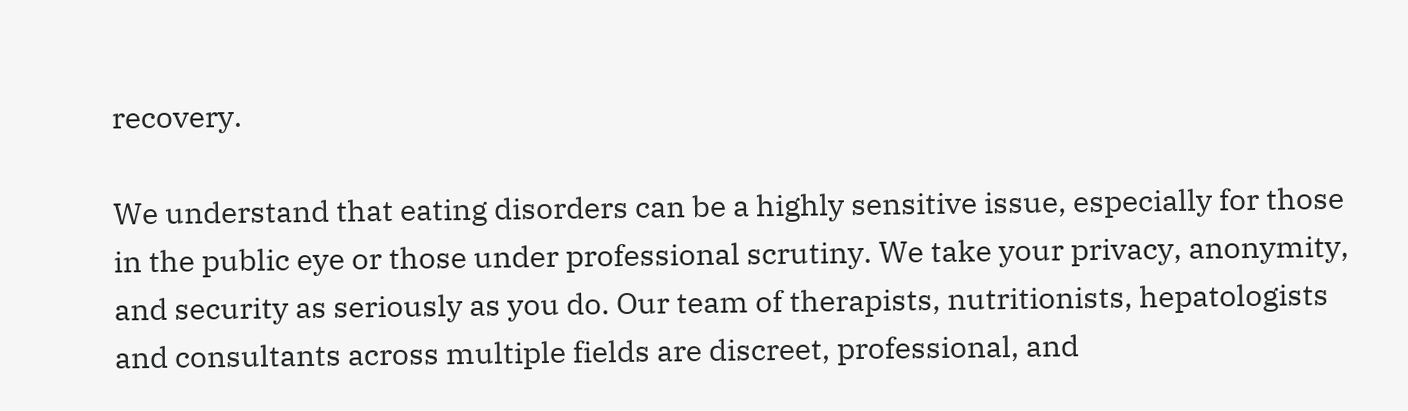recovery.

We understand that eating disorders can be a highly sensitive issue, especially for those in the public eye or those under professional scrutiny. We take your privacy, anonymity, and security as seriously as you do. Our team of therapists, nutritionists, hepatologists and consultants across multiple fields are discreet, professional, and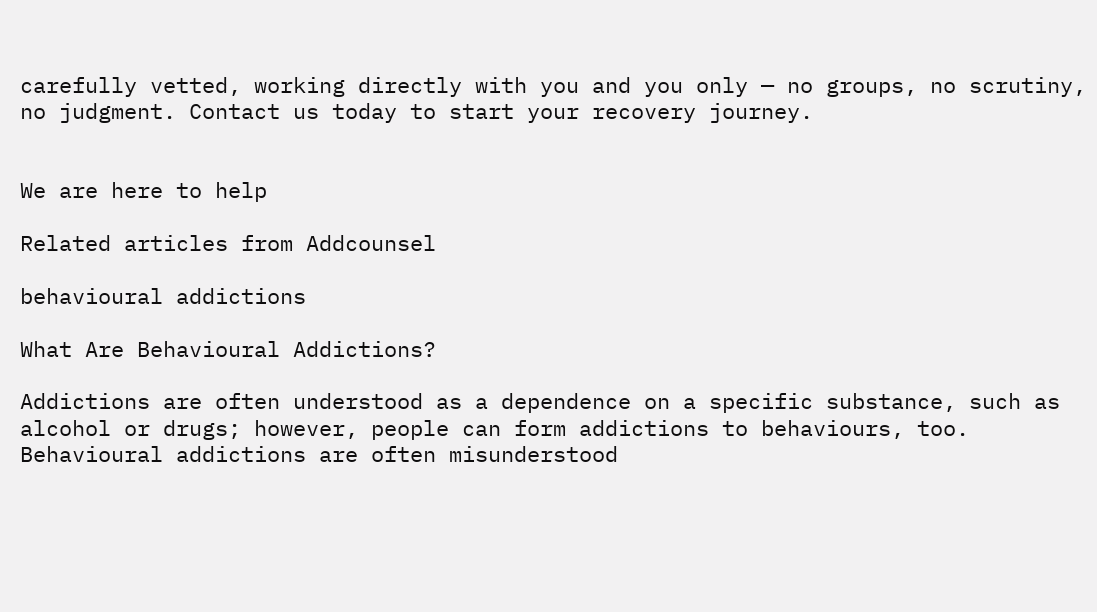carefully vetted, working directly with you and you only — no groups, no scrutiny, no judgment. Contact us today to start your recovery journey.


We are here to help

Related articles from Addcounsel

behavioural addictions

What Are Behavioural Addictions?

Addictions are often understood as a dependence on a specific substance, such as alcohol or drugs; however, people can form addictions to behaviours, too. Behavioural addictions are often misunderstood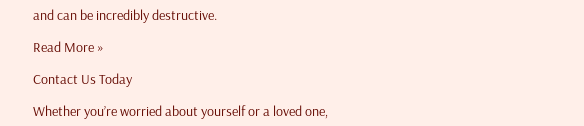and can be incredibly destructive.

Read More »

Contact Us Today

Whether you’re worried about yourself or a loved one,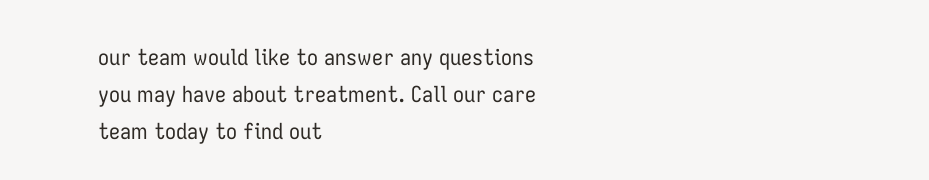our team would like to answer any questions you may have about treatment. Call our care team today to find out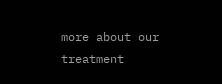more about our treatment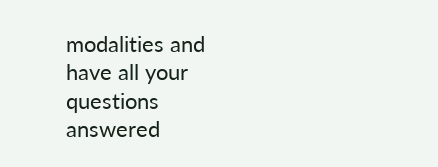modalities and have all your questions answered